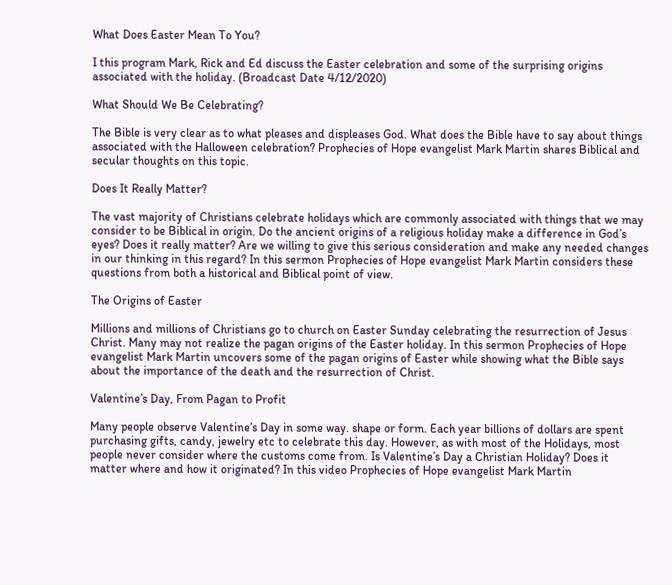What Does Easter Mean To You?

I this program Mark, Rick and Ed discuss the Easter celebration and some of the surprising origins associated with the holiday. (Broadcast Date 4/12/2020)

What Should We Be Celebrating?

The Bible is very clear as to what pleases and displeases God. What does the Bible have to say about things associated with the Halloween celebration? Prophecies of Hope evangelist Mark Martin shares Biblical and secular thoughts on this topic.

Does It Really Matter?

The vast majority of Christians celebrate holidays which are commonly associated with things that we may consider to be Biblical in origin. Do the ancient origins of a religious holiday make a difference in God’s eyes? Does it really matter? Are we willing to give this serious consideration and make any needed changes in our thinking in this regard? In this sermon Prophecies of Hope evangelist Mark Martin considers these questions from both a historical and Biblical point of view.

The Origins of Easter

Millions and millions of Christians go to church on Easter Sunday celebrating the resurrection of Jesus Christ. Many may not realize the pagan origins of the Easter holiday. In this sermon Prophecies of Hope evangelist Mark Martin uncovers some of the pagan origins of Easter while showing what the Bible says about the importance of the death and the resurrection of Christ.

Valentine’s Day, From Pagan to Profit

Many people observe Valentine’s Day in some way. shape or form. Each year billions of dollars are spent purchasing gifts, candy, jewelry etc to celebrate this day. However, as with most of the Holidays, most people never consider where the customs come from. Is Valentine’s Day a Christian Holiday? Does it matter where and how it originated? In this video Prophecies of Hope evangelist Mark Martin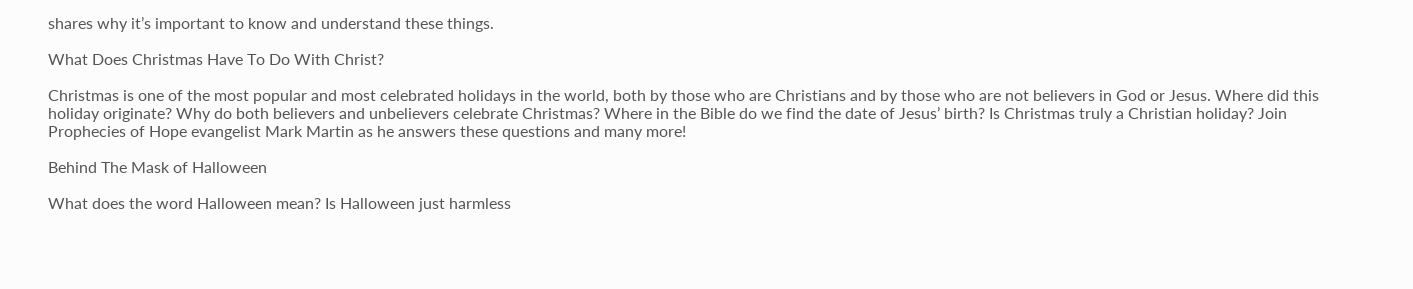shares why it’s important to know and understand these things.

What Does Christmas Have To Do With Christ?

Christmas is one of the most popular and most celebrated holidays in the world, both by those who are Christians and by those who are not believers in God or Jesus. Where did this holiday originate? Why do both believers and unbelievers celebrate Christmas? Where in the Bible do we find the date of Jesus’ birth? Is Christmas truly a Christian holiday? Join Prophecies of Hope evangelist Mark Martin as he answers these questions and many more!

Behind The Mask of Halloween

What does the word Halloween mean? Is Halloween just harmless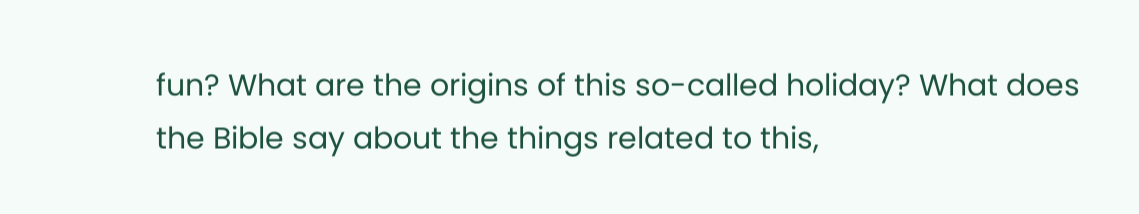fun? What are the origins of this so-called holiday? What does the Bible say about the things related to this,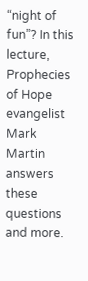“night of fun”? In this lecture, Prophecies of Hope evangelist Mark Martin answers these questions and more.